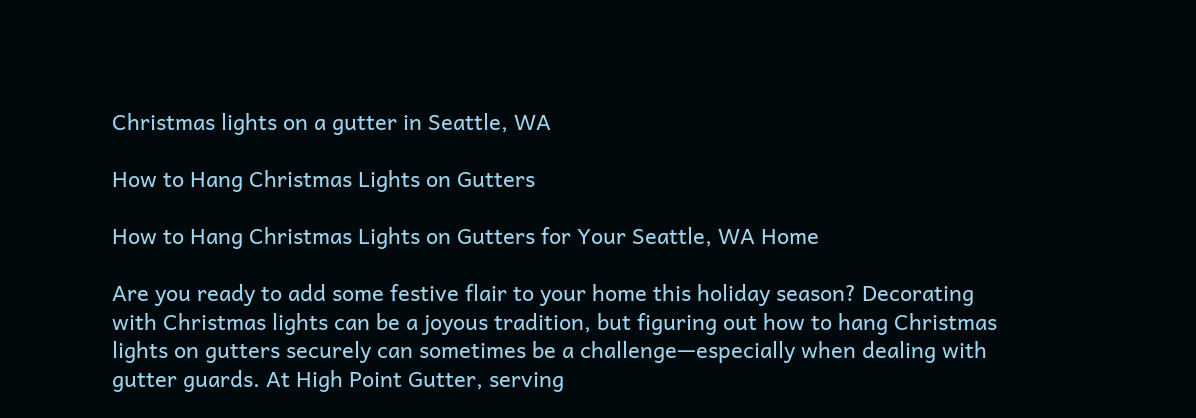Christmas lights on a gutter in Seattle, WA

How to Hang Christmas Lights on Gutters

How to Hang Christmas Lights on Gutters for Your Seattle, WA Home

Are you ready to add some festive flair to your home this holiday season? Decorating with Christmas lights can be a joyous tradition, but figuring out how to hang Christmas lights on gutters securely can sometimes be a challenge—especially when dealing with gutter guards. At High Point Gutter, serving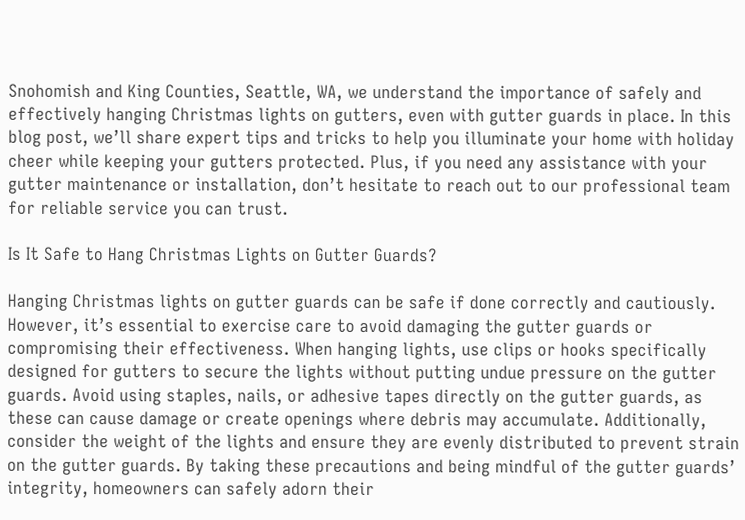Snohomish and King Counties, Seattle, WA, we understand the importance of safely and effectively hanging Christmas lights on gutters, even with gutter guards in place. In this blog post, we’ll share expert tips and tricks to help you illuminate your home with holiday cheer while keeping your gutters protected. Plus, if you need any assistance with your gutter maintenance or installation, don’t hesitate to reach out to our professional team for reliable service you can trust.

Is It Safe to Hang Christmas Lights on Gutter Guards?

Hanging Christmas lights on gutter guards can be safe if done correctly and cautiously. However, it’s essential to exercise care to avoid damaging the gutter guards or compromising their effectiveness. When hanging lights, use clips or hooks specifically designed for gutters to secure the lights without putting undue pressure on the gutter guards. Avoid using staples, nails, or adhesive tapes directly on the gutter guards, as these can cause damage or create openings where debris may accumulate. Additionally, consider the weight of the lights and ensure they are evenly distributed to prevent strain on the gutter guards. By taking these precautions and being mindful of the gutter guards’ integrity, homeowners can safely adorn their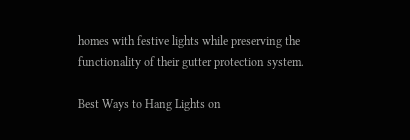homes with festive lights while preserving the functionality of their gutter protection system.

Best Ways to Hang Lights on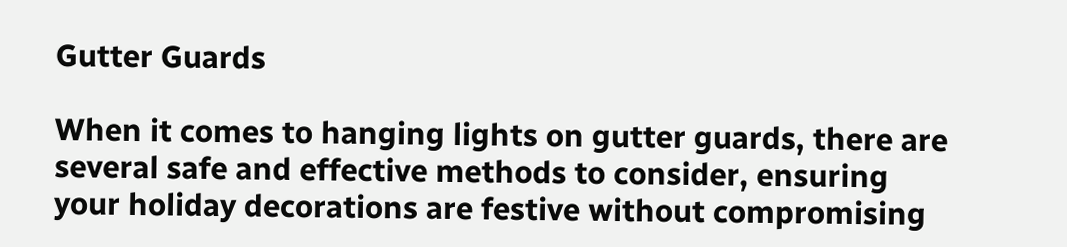Gutter Guards

When it comes to hanging lights on gutter guards, there are several safe and effective methods to consider, ensuring your holiday decorations are festive without compromising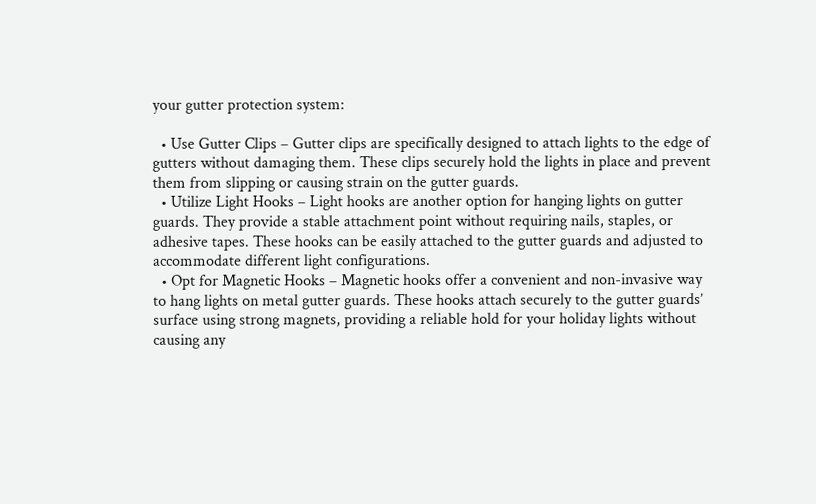your gutter protection system:

  • Use Gutter Clips – Gutter clips are specifically designed to attach lights to the edge of gutters without damaging them. These clips securely hold the lights in place and prevent them from slipping or causing strain on the gutter guards.
  • Utilize Light Hooks – Light hooks are another option for hanging lights on gutter guards. They provide a stable attachment point without requiring nails, staples, or adhesive tapes. These hooks can be easily attached to the gutter guards and adjusted to accommodate different light configurations.
  • Opt for Magnetic Hooks – Magnetic hooks offer a convenient and non-invasive way to hang lights on metal gutter guards. These hooks attach securely to the gutter guards’ surface using strong magnets, providing a reliable hold for your holiday lights without causing any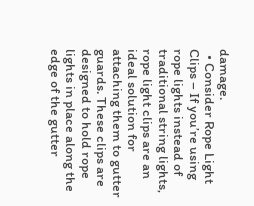damage.
  • Consider Rope Light Clips – If you’re using rope lights instead of traditional string lights, rope light clips are an ideal solution for attaching them to gutter guards. These clips are designed to hold rope lights in place along the edge of the gutter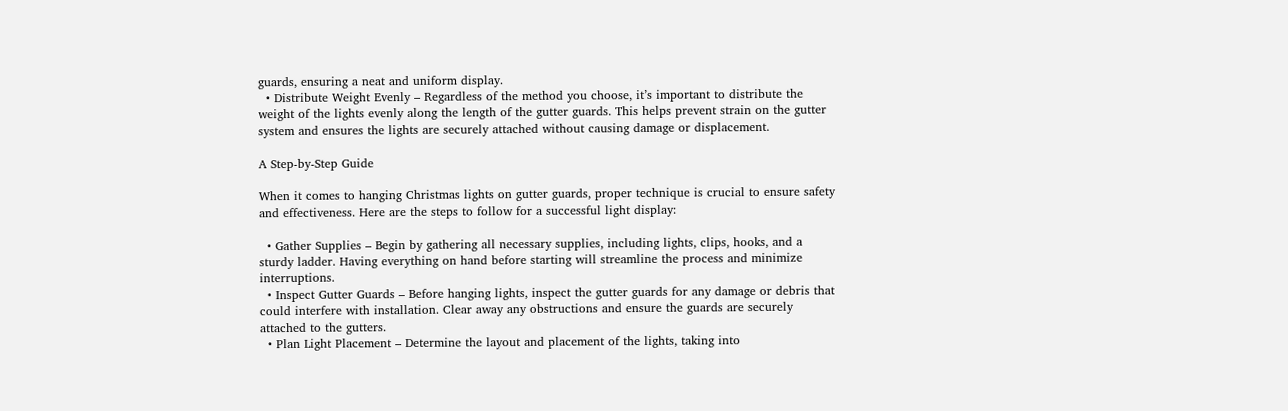guards, ensuring a neat and uniform display.
  • Distribute Weight Evenly – Regardless of the method you choose, it’s important to distribute the weight of the lights evenly along the length of the gutter guards. This helps prevent strain on the gutter system and ensures the lights are securely attached without causing damage or displacement.

A Step-by-Step Guide

When it comes to hanging Christmas lights on gutter guards, proper technique is crucial to ensure safety and effectiveness. Here are the steps to follow for a successful light display:

  • Gather Supplies – Begin by gathering all necessary supplies, including lights, clips, hooks, and a sturdy ladder. Having everything on hand before starting will streamline the process and minimize interruptions.
  • Inspect Gutter Guards – Before hanging lights, inspect the gutter guards for any damage or debris that could interfere with installation. Clear away any obstructions and ensure the guards are securely attached to the gutters.
  • Plan Light Placement – Determine the layout and placement of the lights, taking into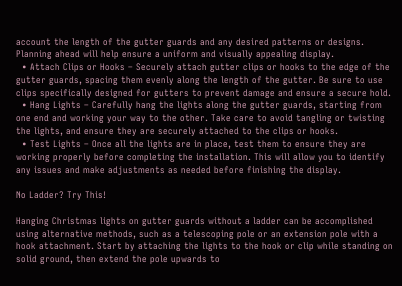account the length of the gutter guards and any desired patterns or designs. Planning ahead will help ensure a uniform and visually appealing display.
  • Attach Clips or Hooks – Securely attach gutter clips or hooks to the edge of the gutter guards, spacing them evenly along the length of the gutter. Be sure to use clips specifically designed for gutters to prevent damage and ensure a secure hold.
  • Hang Lights – Carefully hang the lights along the gutter guards, starting from one end and working your way to the other. Take care to avoid tangling or twisting the lights, and ensure they are securely attached to the clips or hooks.
  • Test Lights – Once all the lights are in place, test them to ensure they are working properly before completing the installation. This will allow you to identify any issues and make adjustments as needed before finishing the display.

No Ladder? Try This!

Hanging Christmas lights on gutter guards without a ladder can be accomplished using alternative methods, such as a telescoping pole or an extension pole with a hook attachment. Start by attaching the lights to the hook or clip while standing on solid ground, then extend the pole upwards to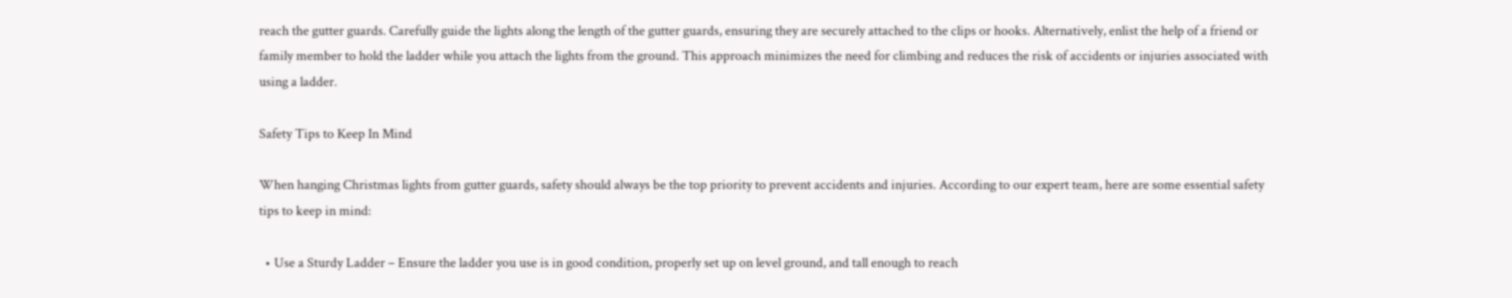reach the gutter guards. Carefully guide the lights along the length of the gutter guards, ensuring they are securely attached to the clips or hooks. Alternatively, enlist the help of a friend or family member to hold the ladder while you attach the lights from the ground. This approach minimizes the need for climbing and reduces the risk of accidents or injuries associated with using a ladder.

Safety Tips to Keep In Mind

When hanging Christmas lights from gutter guards, safety should always be the top priority to prevent accidents and injuries. According to our expert team, here are some essential safety tips to keep in mind:

  • Use a Sturdy Ladder – Ensure the ladder you use is in good condition, properly set up on level ground, and tall enough to reach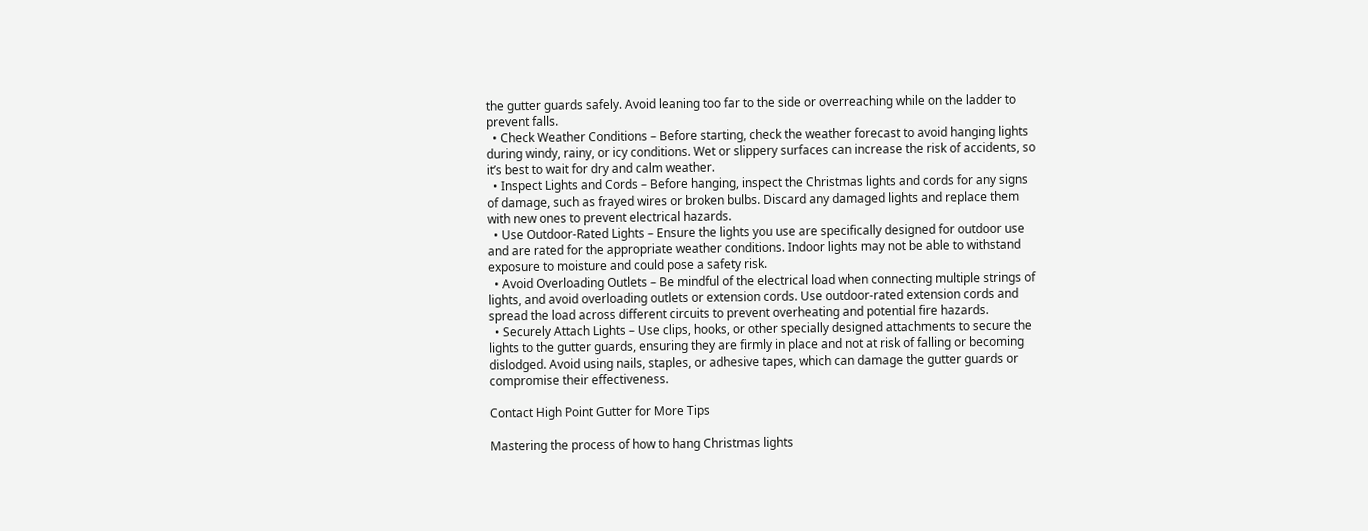the gutter guards safely. Avoid leaning too far to the side or overreaching while on the ladder to prevent falls.
  • Check Weather Conditions – Before starting, check the weather forecast to avoid hanging lights during windy, rainy, or icy conditions. Wet or slippery surfaces can increase the risk of accidents, so it’s best to wait for dry and calm weather.
  • Inspect Lights and Cords – Before hanging, inspect the Christmas lights and cords for any signs of damage, such as frayed wires or broken bulbs. Discard any damaged lights and replace them with new ones to prevent electrical hazards.
  • Use Outdoor-Rated Lights – Ensure the lights you use are specifically designed for outdoor use and are rated for the appropriate weather conditions. Indoor lights may not be able to withstand exposure to moisture and could pose a safety risk.
  • Avoid Overloading Outlets – Be mindful of the electrical load when connecting multiple strings of lights, and avoid overloading outlets or extension cords. Use outdoor-rated extension cords and spread the load across different circuits to prevent overheating and potential fire hazards.
  • Securely Attach Lights – Use clips, hooks, or other specially designed attachments to secure the lights to the gutter guards, ensuring they are firmly in place and not at risk of falling or becoming dislodged. Avoid using nails, staples, or adhesive tapes, which can damage the gutter guards or compromise their effectiveness.

Contact High Point Gutter for More Tips

Mastering the process of how to hang Christmas lights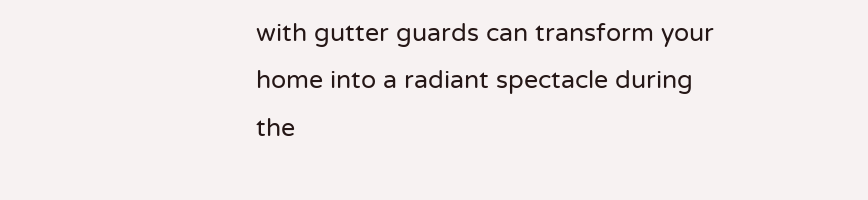with gutter guards can transform your home into a radiant spectacle during the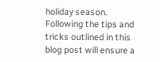holiday season. Following the tips and tricks outlined in this blog post will ensure a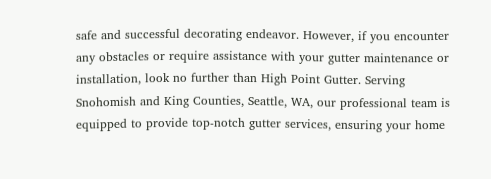safe and successful decorating endeavor. However, if you encounter any obstacles or require assistance with your gutter maintenance or installation, look no further than High Point Gutter. Serving Snohomish and King Counties, Seattle, WA, our professional team is equipped to provide top-notch gutter services, ensuring your home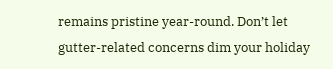remains pristine year-round. Don’t let gutter-related concerns dim your holiday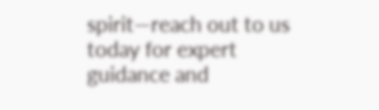spirit—reach out to us today for expert guidance and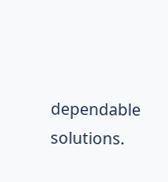dependable solutions.